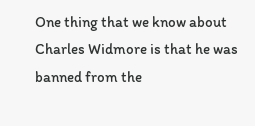One thing that we know about Charles Widmore is that he was banned from the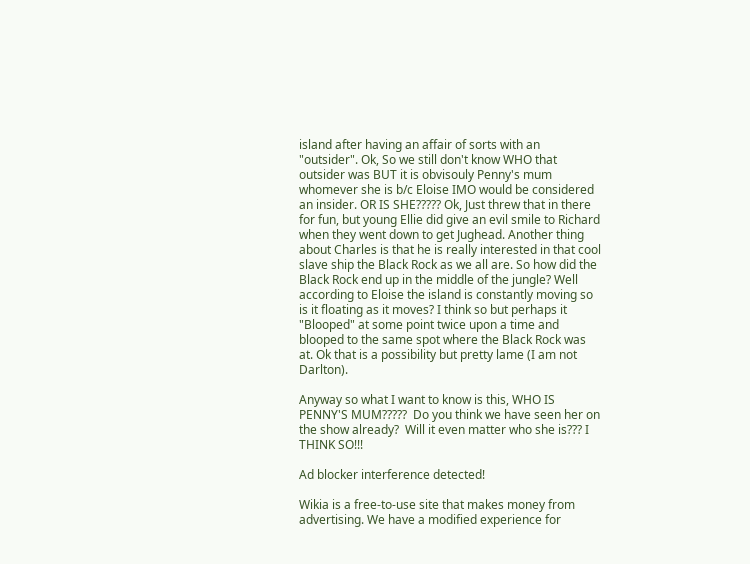island after having an affair of sorts with an "outsider". Ok, So we still don't know WHO that outsider was BUT it is obvisouly Penny's mum whomever she is b/c Eloise IMO would be considered an insider. OR IS SHE????? Ok, Just threw that in there for fun, but young Ellie did give an evil smile to Richard when they went down to get Jughead. Another thing about Charles is that he is really interested in that cool slave ship the Black Rock as we all are. So how did the Black Rock end up in the middle of the jungle? Well according to Eloise the island is constantly moving so is it floating as it moves? I think so but perhaps it "Blooped" at some point twice upon a time and blooped to the same spot where the Black Rock was at. Ok that is a possibility but pretty lame (I am not Darlton).

Anyway so what I want to know is this, WHO IS PENNY'S MUM?????  Do you think we have seen her on the show already?  Will it even matter who she is??? I THINK SO!!!

Ad blocker interference detected!

Wikia is a free-to-use site that makes money from advertising. We have a modified experience for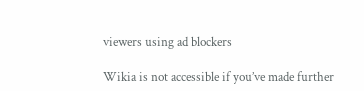viewers using ad blockers

Wikia is not accessible if you’ve made further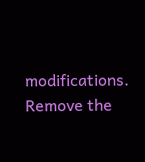modifications. Remove the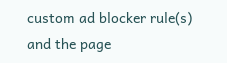custom ad blocker rule(s) and the page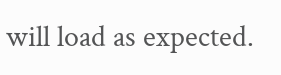will load as expected.